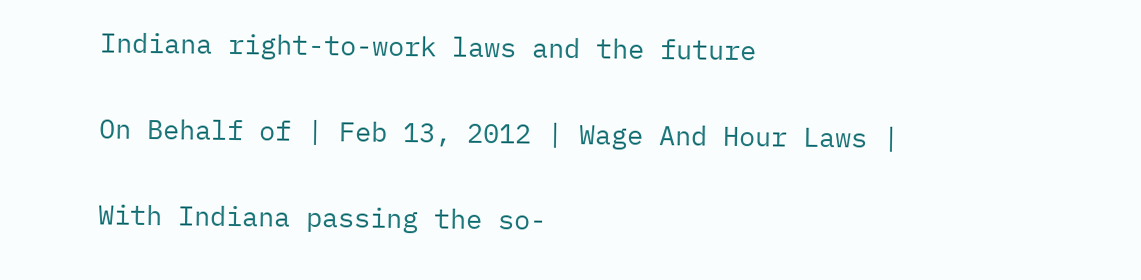Indiana right-to-work laws and the future

On Behalf of | Feb 13, 2012 | Wage And Hour Laws |

With Indiana passing the so-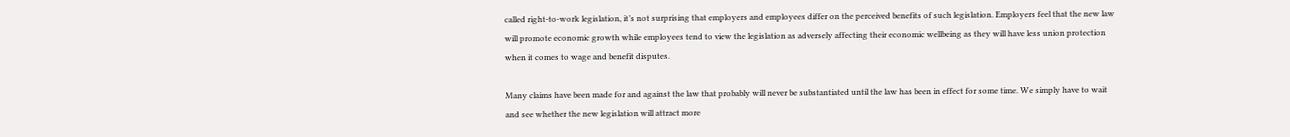called right-to-work legislation, it’s not surprising that employers and employees differ on the perceived benefits of such legislation. Employers feel that the new law will promote economic growth while employees tend to view the legislation as adversely affecting their economic wellbeing as they will have less union protection when it comes to wage and benefit disputes.

Many claims have been made for and against the law that probably will never be substantiated until the law has been in effect for some time. We simply have to wait and see whether the new legislation will attract more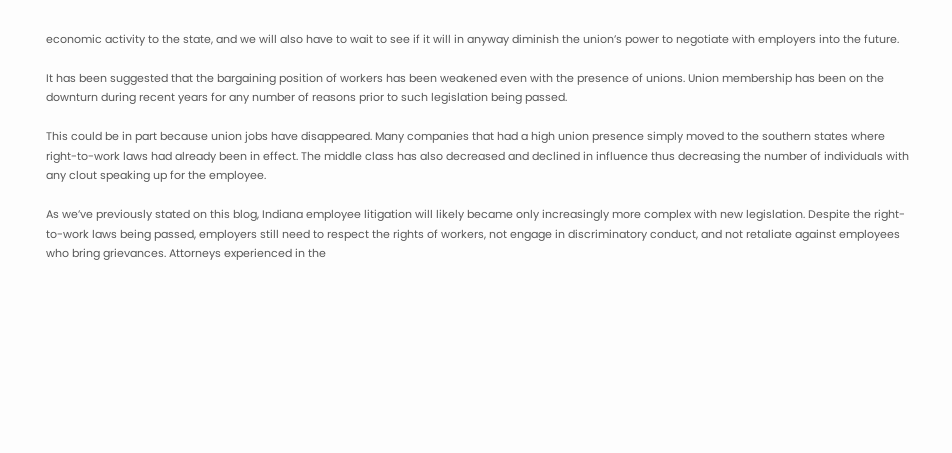economic activity to the state, and we will also have to wait to see if it will in anyway diminish the union’s power to negotiate with employers into the future.

It has been suggested that the bargaining position of workers has been weakened even with the presence of unions. Union membership has been on the downturn during recent years for any number of reasons prior to such legislation being passed.

This could be in part because union jobs have disappeared. Many companies that had a high union presence simply moved to the southern states where right-to-work laws had already been in effect. The middle class has also decreased and declined in influence thus decreasing the number of individuals with any clout speaking up for the employee.

As we’ve previously stated on this blog, Indiana employee litigation will likely became only increasingly more complex with new legislation. Despite the right-to-work laws being passed, employers still need to respect the rights of workers, not engage in discriminatory conduct, and not retaliate against employees who bring grievances. Attorneys experienced in the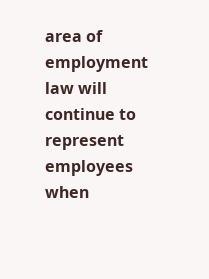area of employment law will continue to represent employees when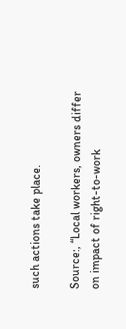such actions take place.

Source:, “Local workers, owners differ on impact of right-to-work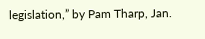legislation,” by Pam Tharp, Jan.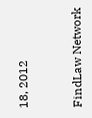18, 2012


FindLaw Network